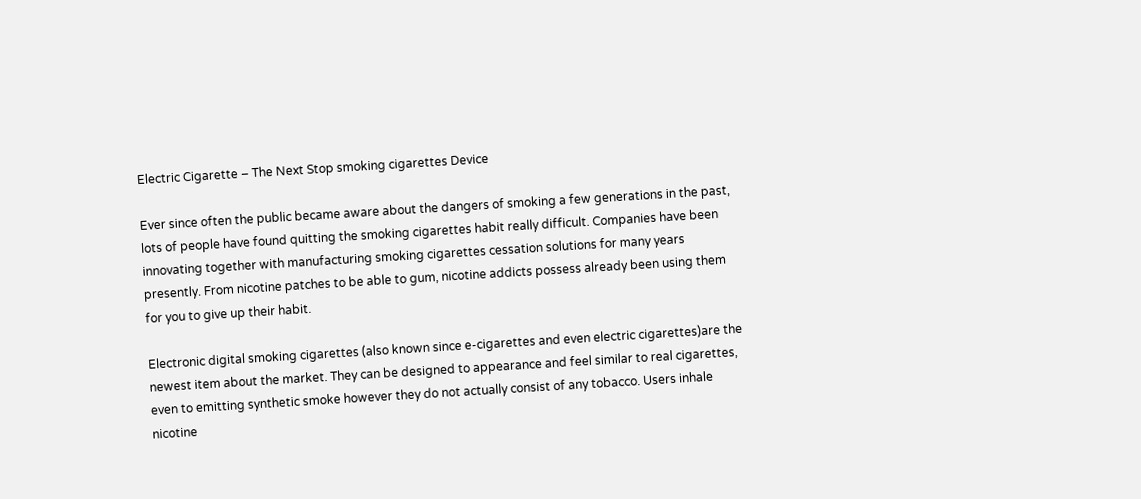Electric Cigarette – The Next Stop smoking cigarettes Device

Ever since often the public became aware about the dangers of smoking a few generations in the past, lots of people have found quitting the smoking cigarettes habit really difficult. Companies have been innovating together with manufacturing smoking cigarettes cessation solutions for many years presently. From nicotine patches to be able to gum, nicotine addicts possess already been using them for you to give up their habit.

Electronic digital smoking cigarettes (also known since e-cigarettes and even electric cigarettes)are the newest item about the market. They can be designed to appearance and feel similar to real cigarettes, even to emitting synthetic smoke however they do not actually consist of any tobacco. Users inhale nicotine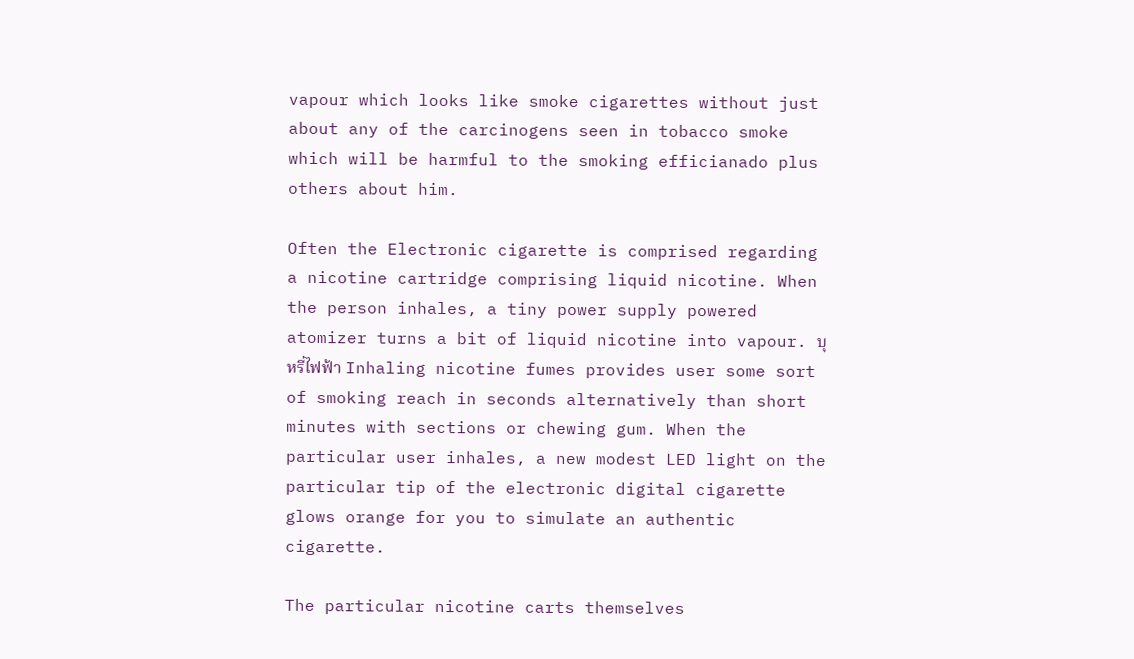vapour which looks like smoke cigarettes without just about any of the carcinogens seen in tobacco smoke which will be harmful to the smoking efficianado plus others about him.

Often the Electronic cigarette is comprised regarding a nicotine cartridge comprising liquid nicotine. When the person inhales, a tiny power supply powered atomizer turns a bit of liquid nicotine into vapour. บุหรี่ไฟฟ้า Inhaling nicotine fumes provides user some sort of smoking reach in seconds alternatively than short minutes with sections or chewing gum. When the particular user inhales, a new modest LED light on the particular tip of the electronic digital cigarette glows orange for you to simulate an authentic cigarette.

The particular nicotine carts themselves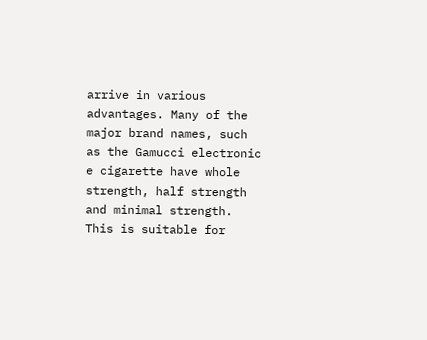arrive in various advantages. Many of the major brand names, such as the Gamucci electronic e cigarette have whole strength, half strength and minimal strength. This is suitable for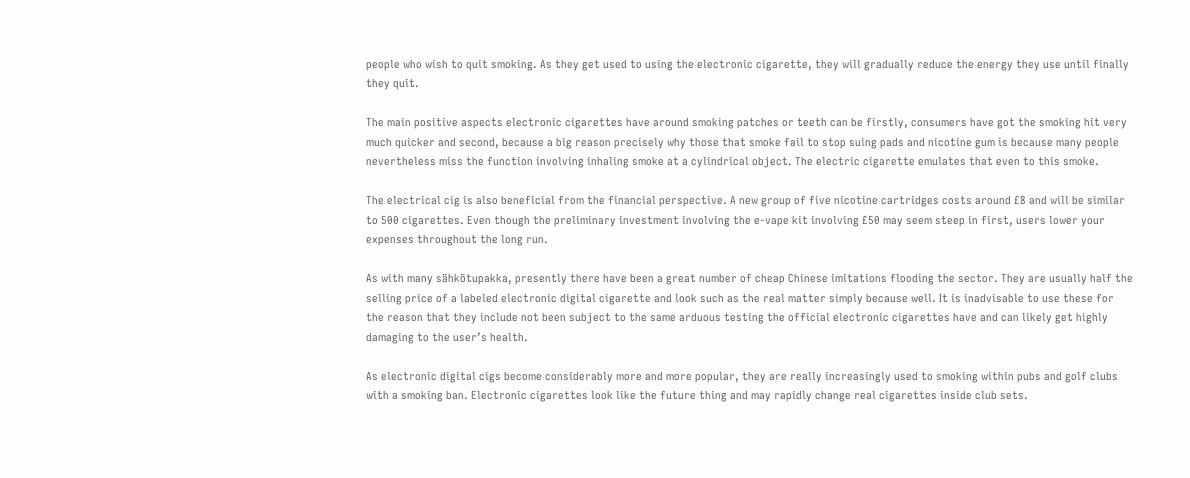people who wish to quit smoking. As they get used to using the electronic cigarette, they will gradually reduce the energy they use until finally they quit.

The main positive aspects electronic cigarettes have around smoking patches or teeth can be firstly, consumers have got the smoking hit very much quicker and second, because a big reason precisely why those that smoke fail to stop suing pads and nicotine gum is because many people nevertheless miss the function involving inhaling smoke at a cylindrical object. The electric cigarette emulates that even to this smoke.

The electrical cig is also beneficial from the financial perspective. A new group of five nicotine cartridges costs around £8 and will be similar to 500 cigarettes. Even though the preliminary investment involving the e-vape kit involving £50 may seem steep in first, users lower your expenses throughout the long run.

As with many sähkötupakka, presently there have been a great number of cheap Chinese imitations flooding the sector. They are usually half the selling price of a labeled electronic digital cigarette and look such as the real matter simply because well. It is inadvisable to use these for the reason that they include not been subject to the same arduous testing the official electronic cigarettes have and can likely get highly damaging to the user’s health.

As electronic digital cigs become considerably more and more popular, they are really increasingly used to smoking within pubs and golf clubs with a smoking ban. Electronic cigarettes look like the future thing and may rapidly change real cigarettes inside club sets.